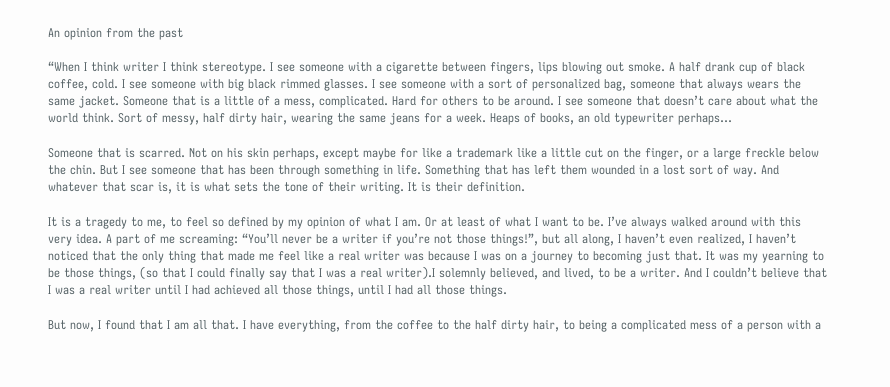An opinion from the past

“When I think writer I think stereotype. I see someone with a cigarette between fingers, lips blowing out smoke. A half drank cup of black coffee, cold. I see someone with big black rimmed glasses. I see someone with a sort of personalized bag, someone that always wears the same jacket. Someone that is a little of a mess, complicated. Hard for others to be around. I see someone that doesn’t care about what the world think. Sort of messy, half dirty hair, wearing the same jeans for a week. Heaps of books, an old typewriter perhaps…

Someone that is scarred. Not on his skin perhaps, except maybe for like a trademark like a little cut on the finger, or a large freckle below the chin. But I see someone that has been through something in life. Something that has left them wounded in a lost sort of way. And whatever that scar is, it is what sets the tone of their writing. It is their definition.

It is a tragedy to me, to feel so defined by my opinion of what I am. Or at least of what I want to be. I’ve always walked around with this very idea. A part of me screaming: “You’ll never be a writer if you’re not those things!”, but all along, I haven’t even realized, I haven’t noticed that the only thing that made me feel like a real writer was because I was on a journey to becoming just that. It was my yearning to be those things, (so that I could finally say that I was a real writer).I solemnly believed, and lived, to be a writer. And I couldn’t believe that I was a real writer until I had achieved all those things, until I had all those things.

But now, I found that I am all that. I have everything, from the coffee to the half dirty hair, to being a complicated mess of a person with a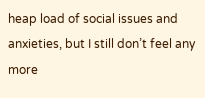heap load of social issues and anxieties, but I still don’t feel any more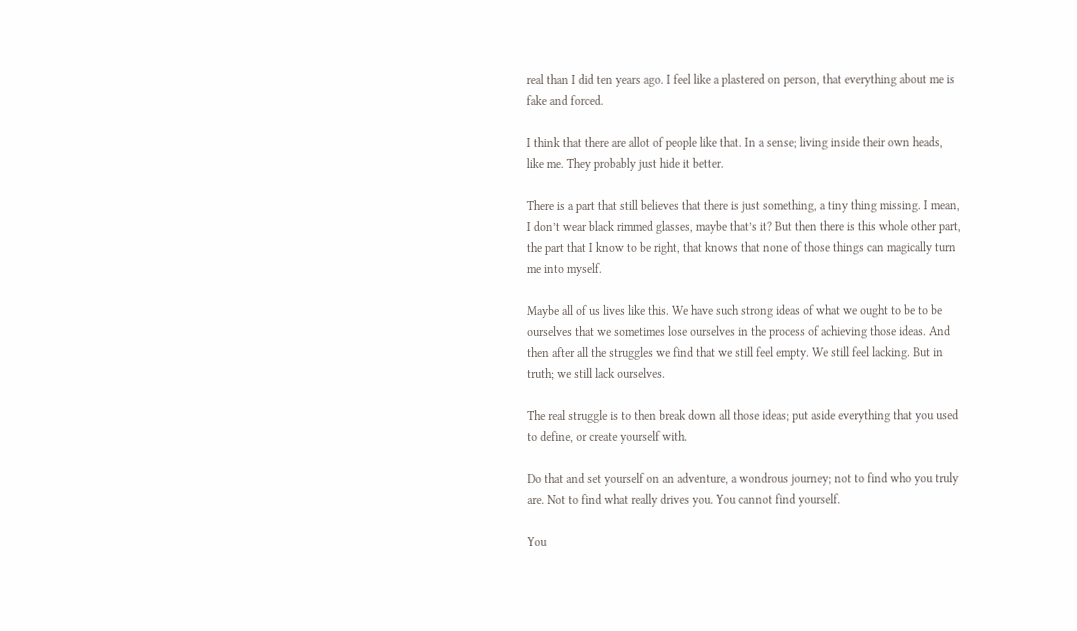real than I did ten years ago. I feel like a plastered on person, that everything about me is fake and forced.

I think that there are allot of people like that. In a sense; living inside their own heads, like me. They probably just hide it better.

There is a part that still believes that there is just something, a tiny thing missing. I mean, I don’t wear black rimmed glasses, maybe that’s it? But then there is this whole other part, the part that I know to be right, that knows that none of those things can magically turn me into myself.

Maybe all of us lives like this. We have such strong ideas of what we ought to be to be ourselves that we sometimes lose ourselves in the process of achieving those ideas. And then after all the struggles we find that we still feel empty. We still feel lacking. But in truth; we still lack ourselves.

The real struggle is to then break down all those ideas; put aside everything that you used to define, or create yourself with.

Do that and set yourself on an adventure, a wondrous journey; not to find who you truly are. Not to find what really drives you. You cannot find yourself.

You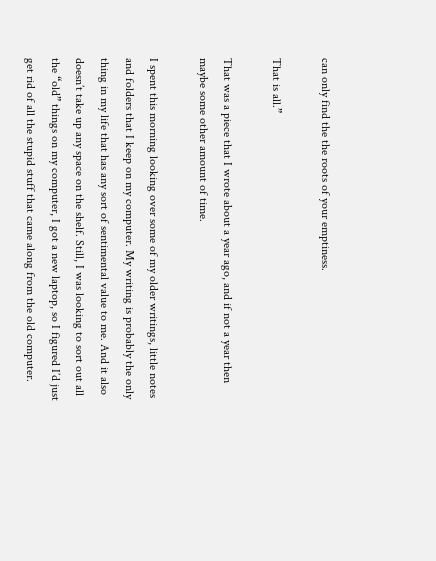can only find the the roots of your emptiness.

That is all.”

That was a piece that I wrote about a year ago, and if not a year then maybe some other amount of time.

I spent this morning looking over some of my older writings, little notes and folders that I keep on my computer. My writing is probably the only thing in my life that has any sort of sentimental value to me. And it also doesn’t take up any space on the shelf. Still, I was looking to sort out all the “old” things on my computer, I got a new laptop, so I figured I’d just get rid of all the stupid stuff that came along from the old computer.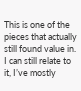This is one of the pieces that actually still found value in. I can still relate to it, I’ve mostly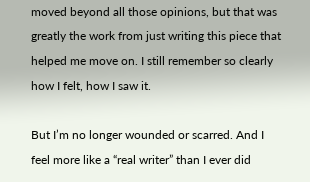moved beyond all those opinions, but that was greatly the work from just writing this piece that helped me move on. I still remember so clearly how I felt, how I saw it.

But I’m no longer wounded or scarred. And I feel more like a “real writer” than I ever did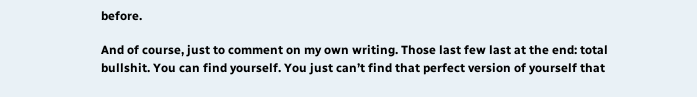before.

And of course, just to comment on my own writing. Those last few last at the end: total bullshit. You can find yourself. You just can’t find that perfect version of yourself that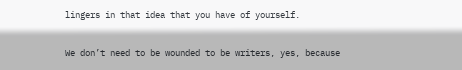lingers in that idea that you have of yourself.

We don’t need to be wounded to be writers, yes, because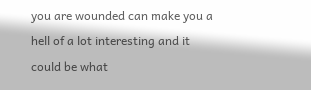you are wounded can make you a hell of a lot interesting and it could be what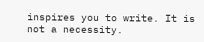inspires you to write. It is not a necessity.